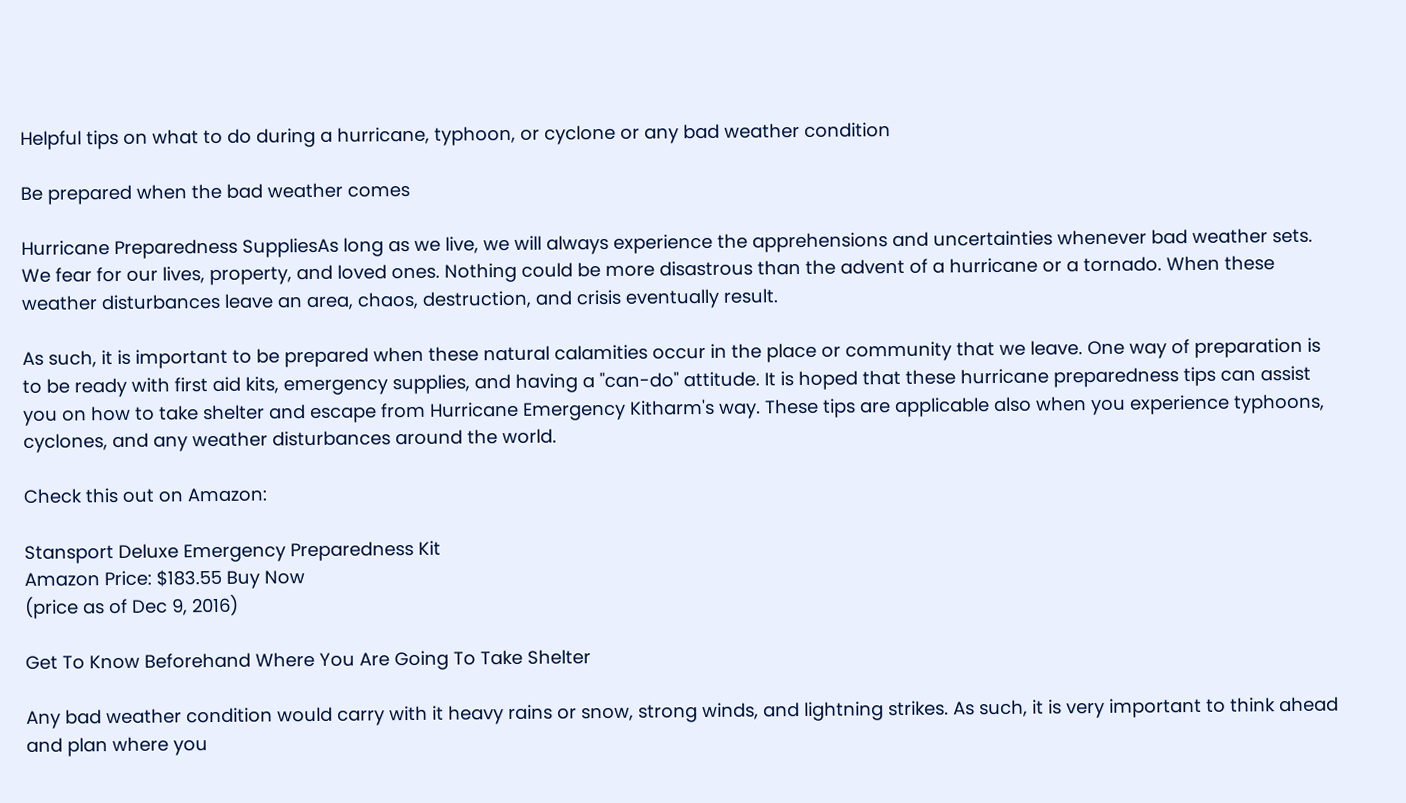Helpful tips on what to do during a hurricane, typhoon, or cyclone or any bad weather condition

Be prepared when the bad weather comes

Hurricane Preparedness SuppliesAs long as we live, we will always experience the apprehensions and uncertainties whenever bad weather sets. We fear for our lives, property, and loved ones. Nothing could be more disastrous than the advent of a hurricane or a tornado. When these weather disturbances leave an area, chaos, destruction, and crisis eventually result.

As such, it is important to be prepared when these natural calamities occur in the place or community that we leave. One way of preparation is to be ready with first aid kits, emergency supplies, and having a "can-do" attitude. It is hoped that these hurricane preparedness tips can assist you on how to take shelter and escape from Hurricane Emergency Kitharm's way. These tips are applicable also when you experience typhoons, cyclones, and any weather disturbances around the world.

Check this out on Amazon:

Stansport Deluxe Emergency Preparedness Kit
Amazon Price: $183.55 Buy Now
(price as of Dec 9, 2016)

Get To Know Beforehand Where You Are Going To Take Shelter

Any bad weather condition would carry with it heavy rains or snow, strong winds, and lightning strikes. As such, it is very important to think ahead and plan where you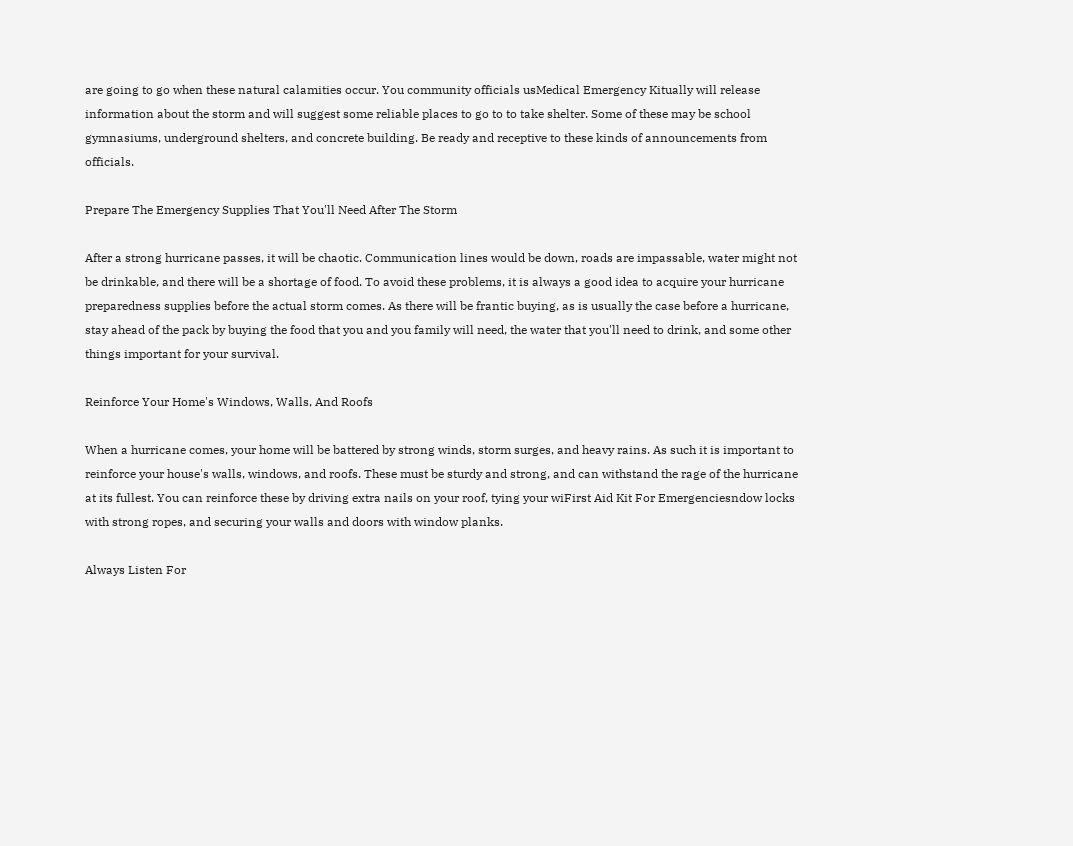are going to go when these natural calamities occur. You community officials usMedical Emergency Kitually will release information about the storm and will suggest some reliable places to go to to take shelter. Some of these may be school gymnasiums, underground shelters, and concrete building. Be ready and receptive to these kinds of announcements from officials.

Prepare The Emergency Supplies That You'll Need After The Storm

After a strong hurricane passes, it will be chaotic. Communication lines would be down, roads are impassable, water might not be drinkable, and there will be a shortage of food. To avoid these problems, it is always a good idea to acquire your hurricane preparedness supplies before the actual storm comes. As there will be frantic buying, as is usually the case before a hurricane, stay ahead of the pack by buying the food that you and you family will need, the water that you'll need to drink, and some other things important for your survival.

Reinforce Your Home's Windows, Walls, And Roofs

When a hurricane comes, your home will be battered by strong winds, storm surges, and heavy rains. As such it is important to reinforce your house's walls, windows, and roofs. These must be sturdy and strong, and can withstand the rage of the hurricane at its fullest. You can reinforce these by driving extra nails on your roof, tying your wiFirst Aid Kit For Emergenciesndow locks with strong ropes, and securing your walls and doors with window planks.

Always Listen For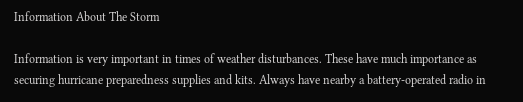Information About The Storm

Information is very important in times of weather disturbances. These have much importance as securing hurricane preparedness supplies and kits. Always have nearby a battery-operated radio in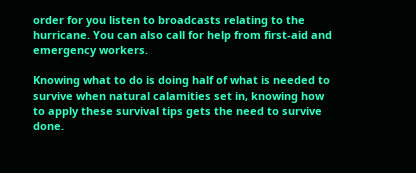order for you listen to broadcasts relating to the hurricane. You can also call for help from first-aid and emergency workers.

Knowing what to do is doing half of what is needed to survive when natural calamities set in, knowing how to apply these survival tips gets the need to survive done.